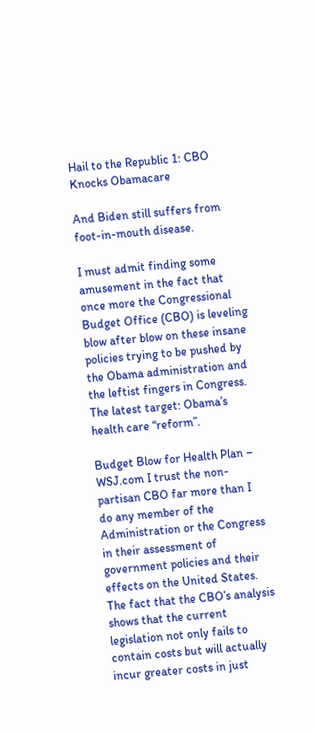Hail to the Republic 1: CBO Knocks Obamacare

And Biden still suffers from foot-in-mouth disease.

I must admit finding some amusement in the fact that once more the Congressional Budget Office (CBO) is leveling blow after blow on these insane policies trying to be pushed by the Obama administration and the leftist fingers in Congress. The latest target: Obama’s health care “reform”.

Budget Blow for Health Plan – WSJ.com I trust the non-partisan CBO far more than I do any member of the Administration or the Congress in their assessment of government policies and their effects on the United States. The fact that the CBO’s analysis shows that the current legislation not only fails to contain costs but will actually incur greater costs in just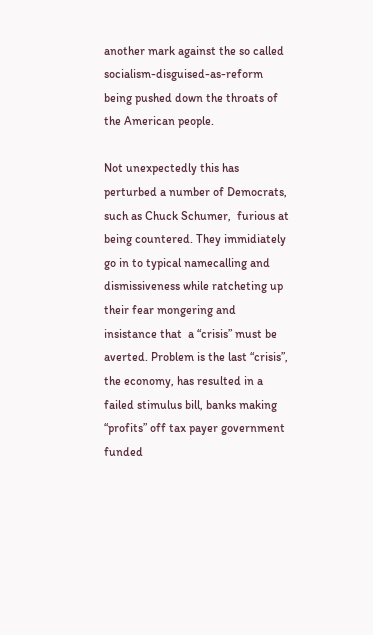another mark against the so called socialism-disguised-as-reform being pushed down the throats of the American people.

Not unexpectedly this has perturbed a number of Democrats, such as Chuck Schumer,  furious at being countered. They immidiately go in to typical namecalling and dismissiveness while ratcheting up their fear mongering and insistance that  a “crisis” must be averted. Problem is the last “crisis”, the economy, has resulted in a failed stimulus bill, banks making “profits” off tax payer government funded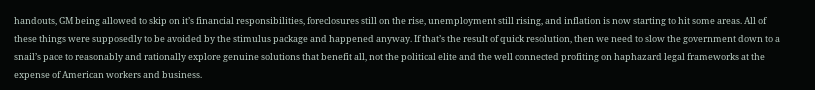handouts, GM being allowed to skip on it’s financial responsibilities, foreclosures still on the rise, unemployment still rising, and inflation is now starting to hit some areas. All of these things were supposedly to be avoided by the stimulus package and happened anyway. If that’s the result of quick resolution, then we need to slow the government down to a snail’s pace to reasonably and rationally explore genuine solutions that benefit all, not the political elite and the well connected profiting on haphazard legal frameworks at the expense of American workers and business.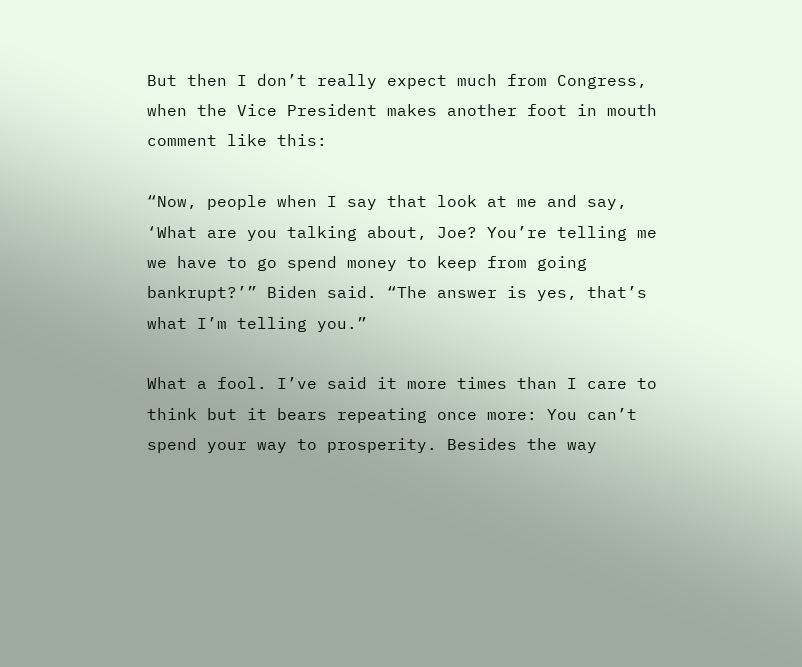But then I don’t really expect much from Congress, when the Vice President makes another foot in mouth comment like this:

“Now, people when I say that look at me and say, ‘What are you talking about, Joe? You’re telling me we have to go spend money to keep from going bankrupt?’” Biden said. “The answer is yes, that’s what I’m telling you.”

What a fool. I’ve said it more times than I care to think but it bears repeating once more: You can’t spend your way to prosperity. Besides the way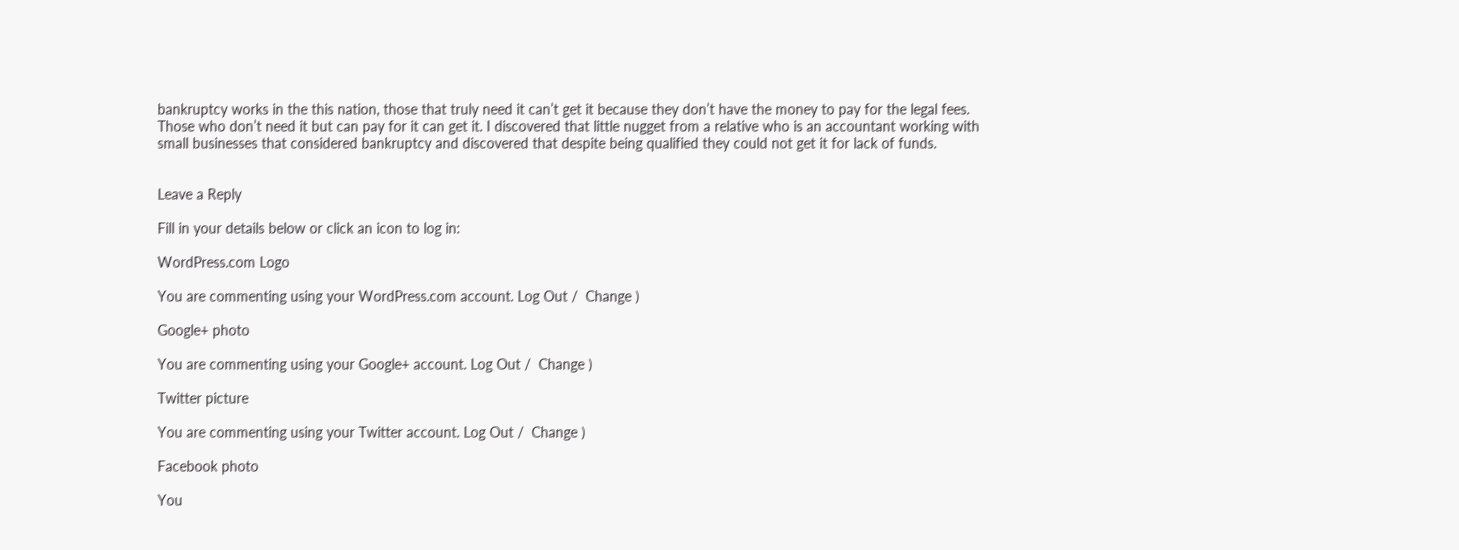bankruptcy works in the this nation, those that truly need it can’t get it because they don’t have the money to pay for the legal fees. Those who don’t need it but can pay for it can get it. I discovered that little nugget from a relative who is an accountant working with small businesses that considered bankruptcy and discovered that despite being qualified they could not get it for lack of funds.


Leave a Reply

Fill in your details below or click an icon to log in:

WordPress.com Logo

You are commenting using your WordPress.com account. Log Out /  Change )

Google+ photo

You are commenting using your Google+ account. Log Out /  Change )

Twitter picture

You are commenting using your Twitter account. Log Out /  Change )

Facebook photo

You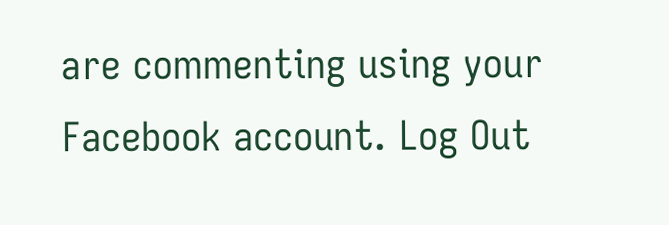are commenting using your Facebook account. Log Out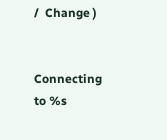/  Change )


Connecting to %s